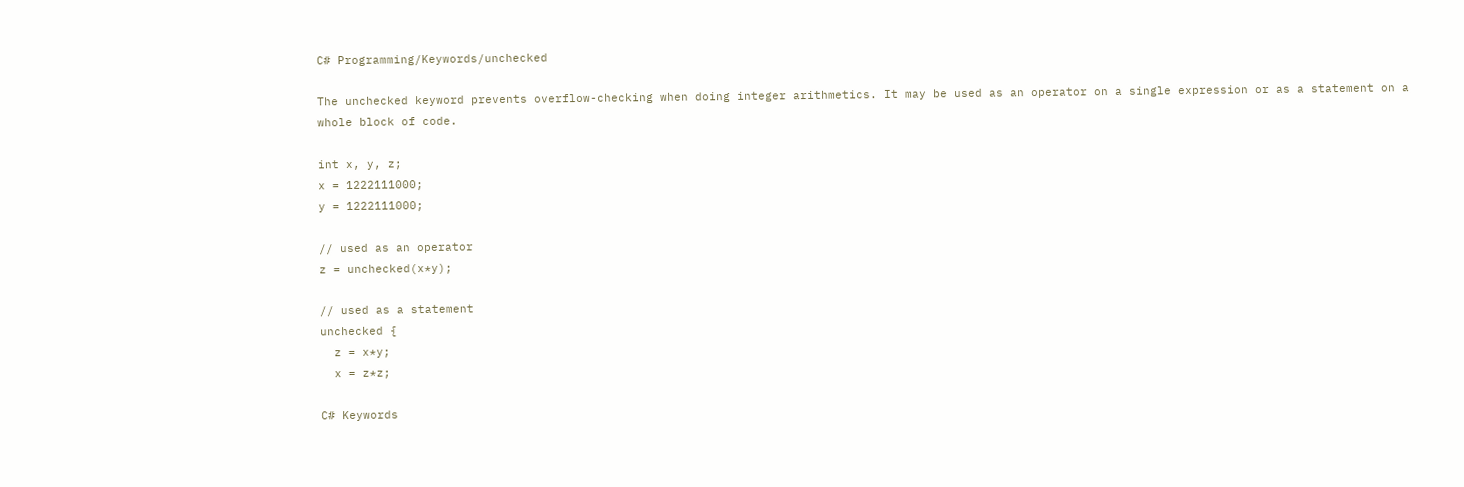C# Programming/Keywords/unchecked

The unchecked keyword prevents overflow-checking when doing integer arithmetics. It may be used as an operator on a single expression or as a statement on a whole block of code.

int x, y, z;
x = 1222111000;
y = 1222111000;

// used as an operator
z = unchecked(x*y);

// used as a statement
unchecked {
  z = x*y;
  x = z*z;

C# Keywords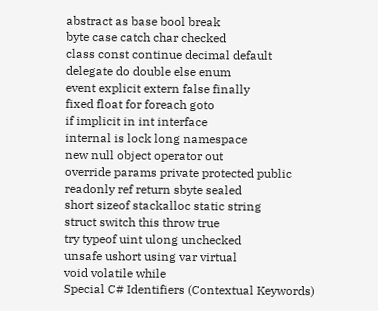abstract as base bool break
byte case catch char checked
class const continue decimal default
delegate do double else enum
event explicit extern false finally
fixed float for foreach goto
if implicit in int interface
internal is lock long namespace
new null object operator out
override params private protected public
readonly ref return sbyte sealed
short sizeof stackalloc static string
struct switch this throw true
try typeof uint ulong unchecked
unsafe ushort using var virtual
void volatile while
Special C# Identifiers (Contextual Keywords)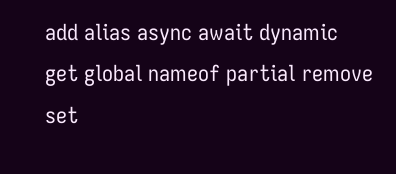add alias async await dynamic
get global nameof partial remove
set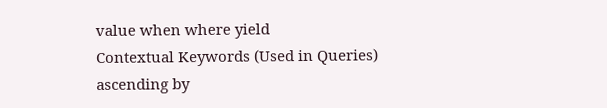value when where yield
Contextual Keywords (Used in Queries)
ascending by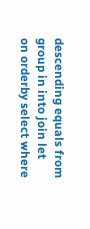descending equals from
group in into join let
on orderby select where